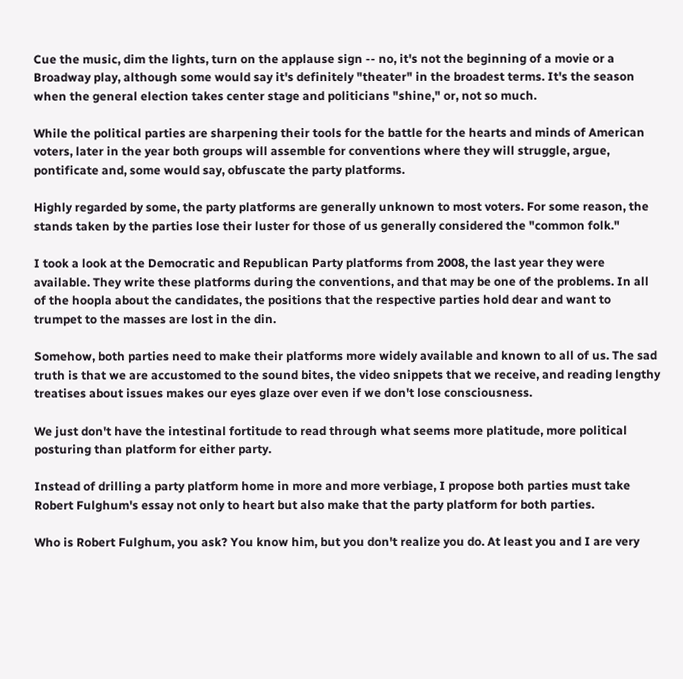Cue the music, dim the lights, turn on the applause sign -- no, it's not the beginning of a movie or a Broadway play, although some would say it's definitely "theater" in the broadest terms. It's the season when the general election takes center stage and politicians "shine," or, not so much.

While the political parties are sharpening their tools for the battle for the hearts and minds of American voters, later in the year both groups will assemble for conventions where they will struggle, argue, pontificate and, some would say, obfuscate the party platforms.

Highly regarded by some, the party platforms are generally unknown to most voters. For some reason, the stands taken by the parties lose their luster for those of us generally considered the "common folk."

I took a look at the Democratic and Republican Party platforms from 2008, the last year they were available. They write these platforms during the conventions, and that may be one of the problems. In all of the hoopla about the candidates, the positions that the respective parties hold dear and want to trumpet to the masses are lost in the din.

Somehow, both parties need to make their platforms more widely available and known to all of us. The sad truth is that we are accustomed to the sound bites, the video snippets that we receive, and reading lengthy treatises about issues makes our eyes glaze over even if we don't lose consciousness.

We just don't have the intestinal fortitude to read through what seems more platitude, more political posturing than platform for either party.

Instead of drilling a party platform home in more and more verbiage, I propose both parties must take Robert Fulghum's essay not only to heart but also make that the party platform for both parties.

Who is Robert Fulghum, you ask? You know him, but you don't realize you do. At least you and I are very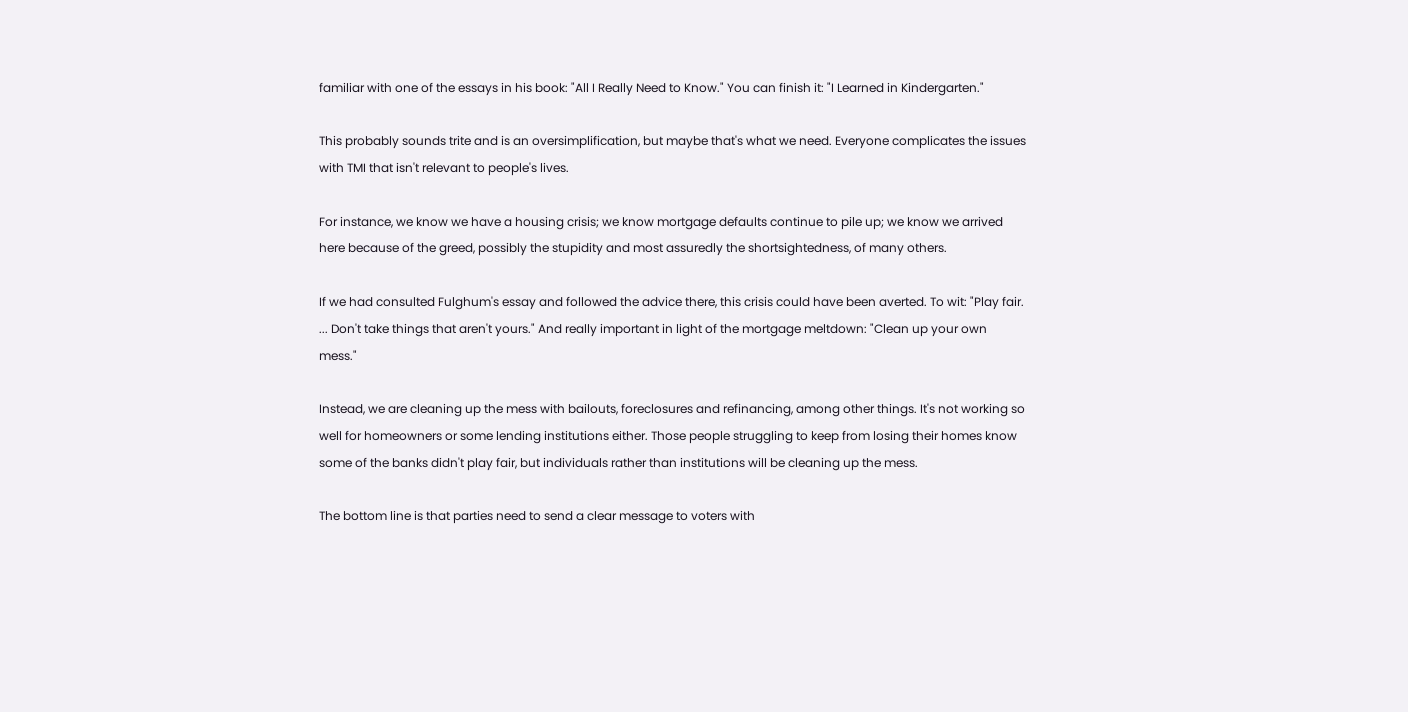familiar with one of the essays in his book: "All I Really Need to Know." You can finish it: "I Learned in Kindergarten."

This probably sounds trite and is an oversimplification, but maybe that's what we need. Everyone complicates the issues with TMI that isn't relevant to people's lives.

For instance, we know we have a housing crisis; we know mortgage defaults continue to pile up; we know we arrived here because of the greed, possibly the stupidity and most assuredly the shortsightedness, of many others.

If we had consulted Fulghum's essay and followed the advice there, this crisis could have been averted. To wit: "Play fair. ... Don't take things that aren't yours." And really important in light of the mortgage meltdown: "Clean up your own mess."

Instead, we are cleaning up the mess with bailouts, foreclosures and refinancing, among other things. It's not working so well for homeowners or some lending institutions either. Those people struggling to keep from losing their homes know some of the banks didn't play fair, but individuals rather than institutions will be cleaning up the mess.

The bottom line is that parties need to send a clear message to voters with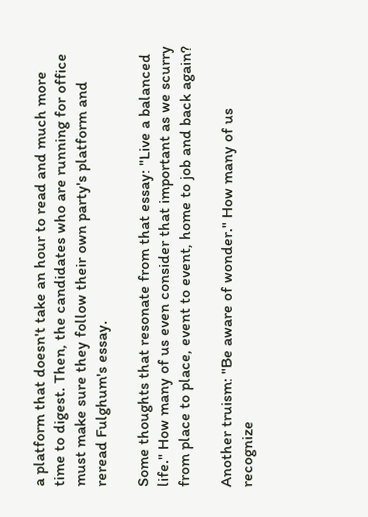a platform that doesn't take an hour to read and much more time to digest. Then, the candidates who are running for office must make sure they follow their own party's platform and reread Fulghum's essay.

Some thoughts that resonate from that essay: "Live a balanced life." How many of us even consider that important as we scurry from place to place, event to event, home to job and back again?

Another truism: "Be aware of wonder." How many of us recognize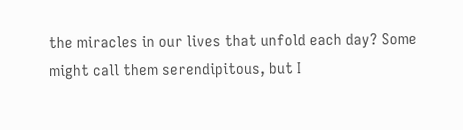the miracles in our lives that unfold each day? Some might call them serendipitous, but I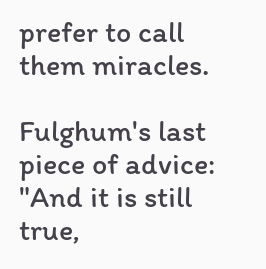prefer to call them miracles.

Fulghum's last piece of advice: "And it is still true,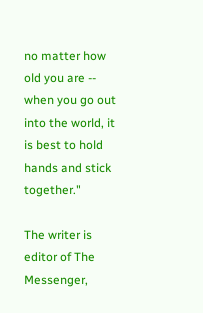no matter how old you are -- when you go out into the world, it is best to hold hands and stick together."

The writer is editor of The Messenger,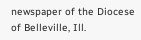newspaper of the Diocese of Belleville, Ill.